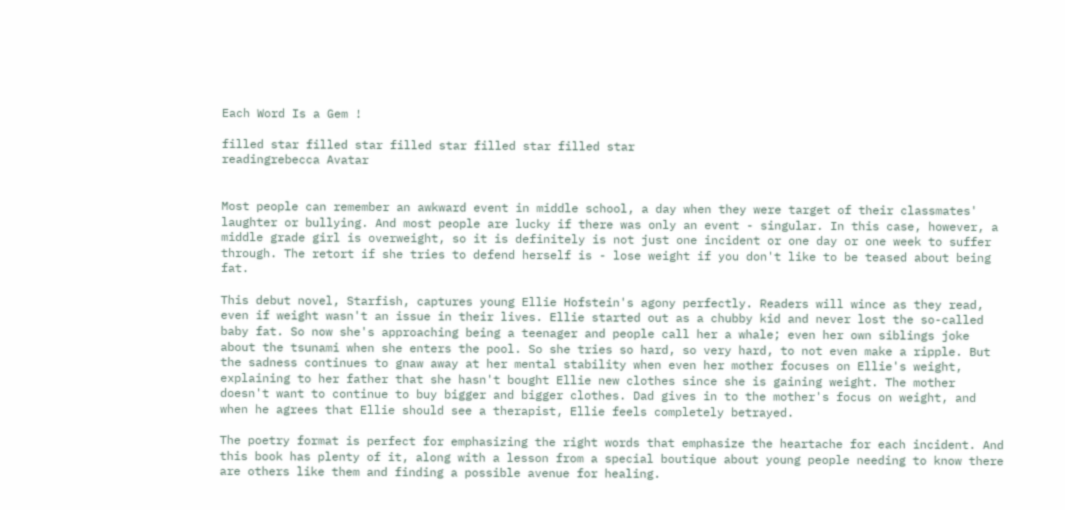Each Word Is a Gem !

filled star filled star filled star filled star filled star
readingrebecca Avatar


Most people can remember an awkward event in middle school, a day when they were target of their classmates' laughter or bullying. And most people are lucky if there was only an event - singular. In this case, however, a middle grade girl is overweight, so it is definitely is not just one incident or one day or one week to suffer through. The retort if she tries to defend herself is - lose weight if you don't like to be teased about being fat.

This debut novel, Starfish, captures young Ellie Hofstein's agony perfectly. Readers will wince as they read, even if weight wasn't an issue in their lives. Ellie started out as a chubby kid and never lost the so-called baby fat. So now she's approaching being a teenager and people call her a whale; even her own siblings joke about the tsunami when she enters the pool. So she tries so hard, so very hard, to not even make a ripple. But the sadness continues to gnaw away at her mental stability when even her mother focuses on Ellie's weight, explaining to her father that she hasn't bought Ellie new clothes since she is gaining weight. The mother doesn't want to continue to buy bigger and bigger clothes. Dad gives in to the mother's focus on weight, and when he agrees that Ellie should see a therapist, Ellie feels completely betrayed.

The poetry format is perfect for emphasizing the right words that emphasize the heartache for each incident. And this book has plenty of it, along with a lesson from a special boutique about young people needing to know there are others like them and finding a possible avenue for healing.